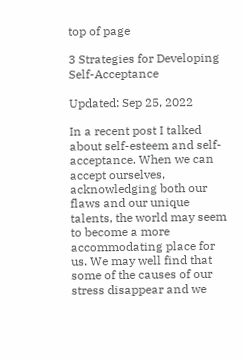top of page

3 Strategies for Developing Self-Acceptance

Updated: Sep 25, 2022

In a recent post I talked about self-esteem and self-acceptance. When we can accept ourselves, acknowledging both our flaws and our unique talents, the world may seem to become a more accommodating place for us. We may well find that some of the causes of our stress disappear and we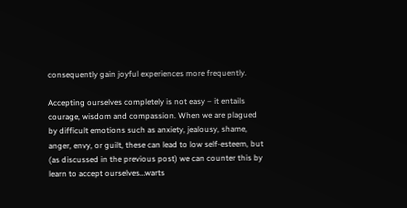consequently gain joyful experiences more frequently.

Accepting ourselves completely is not easy – it entails courage, wisdom and compassion. When we are plagued by difficult emotions such as anxiety, jealousy, shame, anger, envy, or guilt, these can lead to low self-esteem, but (as discussed in the previous post) we can counter this by learn to accept ourselves…warts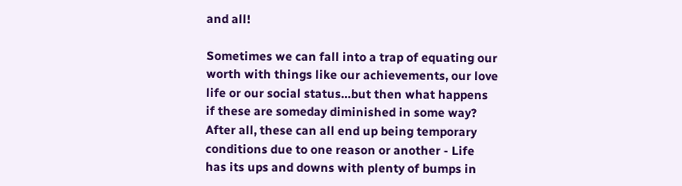and all!

Sometimes we can fall into a trap of equating our worth with things like our achievements, our love life or our social status…but then what happens if these are someday diminished in some way? After all, these can all end up being temporary conditions due to one reason or another - Life has its ups and downs with plenty of bumps in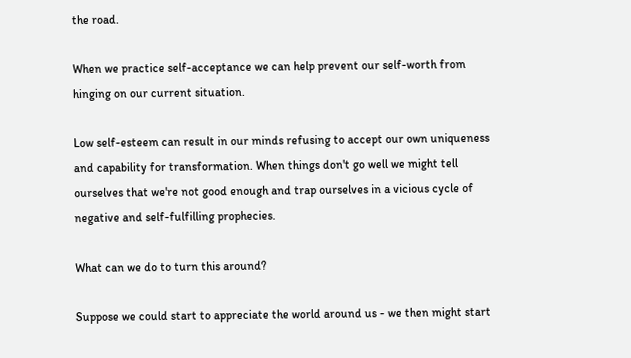the road.

When we practice self-acceptance we can help prevent our self-worth from hinging on our current situation.

Low self-esteem can result in our minds refusing to accept our own uniqueness and capability for transformation. When things don't go well we might tell ourselves that we're not good enough and trap ourselves in a vicious cycle of negative and self-fulfilling prophecies.

What can we do to turn this around?

Suppose we could start to appreciate the world around us - we then might start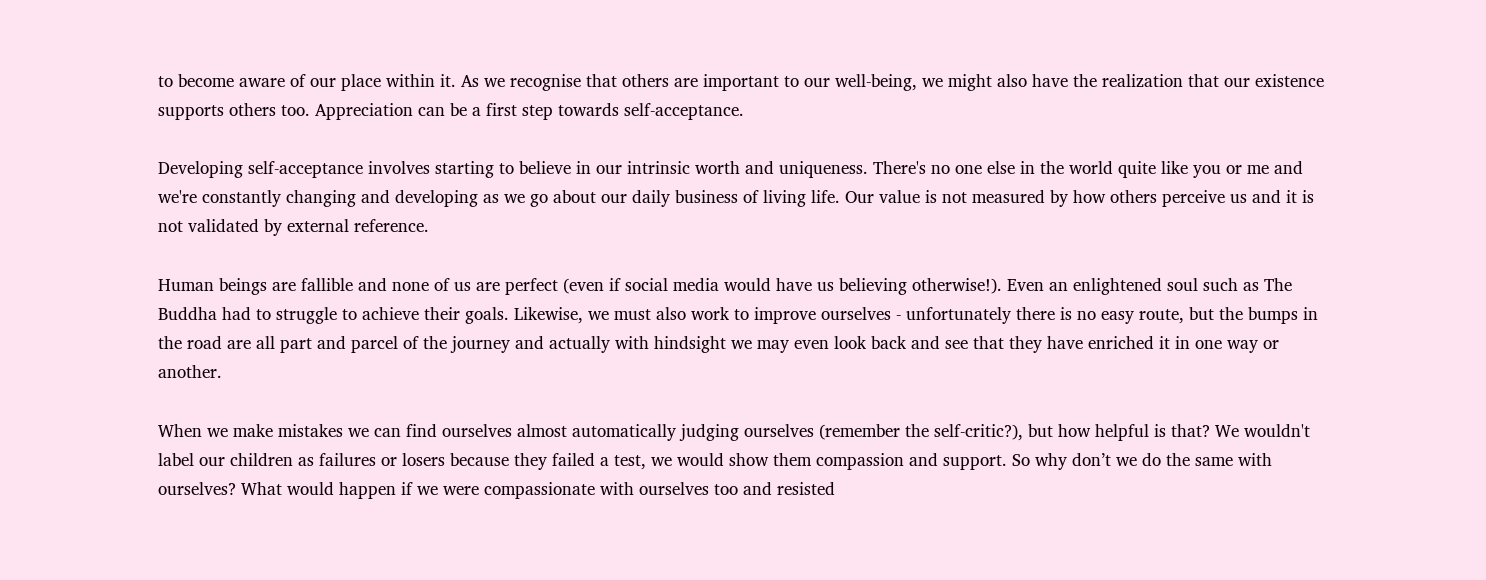to become aware of our place within it. As we recognise that others are important to our well-being, we might also have the realization that our existence supports others too. Appreciation can be a first step towards self-acceptance.

Developing self-acceptance involves starting to believe in our intrinsic worth and uniqueness. There's no one else in the world quite like you or me and we're constantly changing and developing as we go about our daily business of living life. Our value is not measured by how others perceive us and it is not validated by external reference.

Human beings are fallible and none of us are perfect (even if social media would have us believing otherwise!). Even an enlightened soul such as The Buddha had to struggle to achieve their goals. Likewise, we must also work to improve ourselves - unfortunately there is no easy route, but the bumps in the road are all part and parcel of the journey and actually with hindsight we may even look back and see that they have enriched it in one way or another.

When we make mistakes we can find ourselves almost automatically judging ourselves (remember the self-critic?), but how helpful is that? We wouldn't label our children as failures or losers because they failed a test, we would show them compassion and support. So why don’t we do the same with ourselves? What would happen if we were compassionate with ourselves too and resisted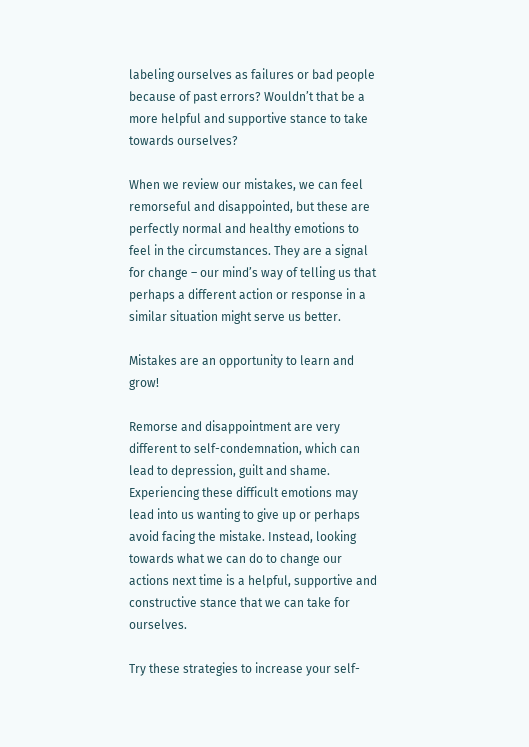labeling ourselves as failures or bad people because of past errors? Wouldn’t that be a more helpful and supportive stance to take towards ourselves?

When we review our mistakes, we can feel remorseful and disappointed, but these are perfectly normal and healthy emotions to feel in the circumstances. They are a signal for change – our mind’s way of telling us that perhaps a different action or response in a similar situation might serve us better.

Mistakes are an opportunity to learn and grow!

Remorse and disappointment are very different to self-condemnation, which can lead to depression, guilt and shame. Experiencing these difficult emotions may lead into us wanting to give up or perhaps avoid facing the mistake. Instead, looking towards what we can do to change our actions next time is a helpful, supportive and constructive stance that we can take for ourselves.

Try these strategies to increase your self-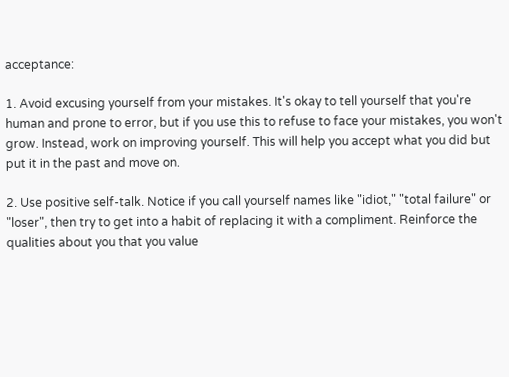acceptance:

1. Avoid excusing yourself from your mistakes. It's okay to tell yourself that you're human and prone to error, but if you use this to refuse to face your mistakes, you won't grow. Instead, work on improving yourself. This will help you accept what you did but put it in the past and move on.

2. Use positive self-talk. Notice if you call yourself names like "idiot," "total failure" or "loser", then try to get into a habit of replacing it with a compliment. Reinforce the qualities about you that you value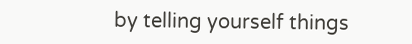by telling yourself things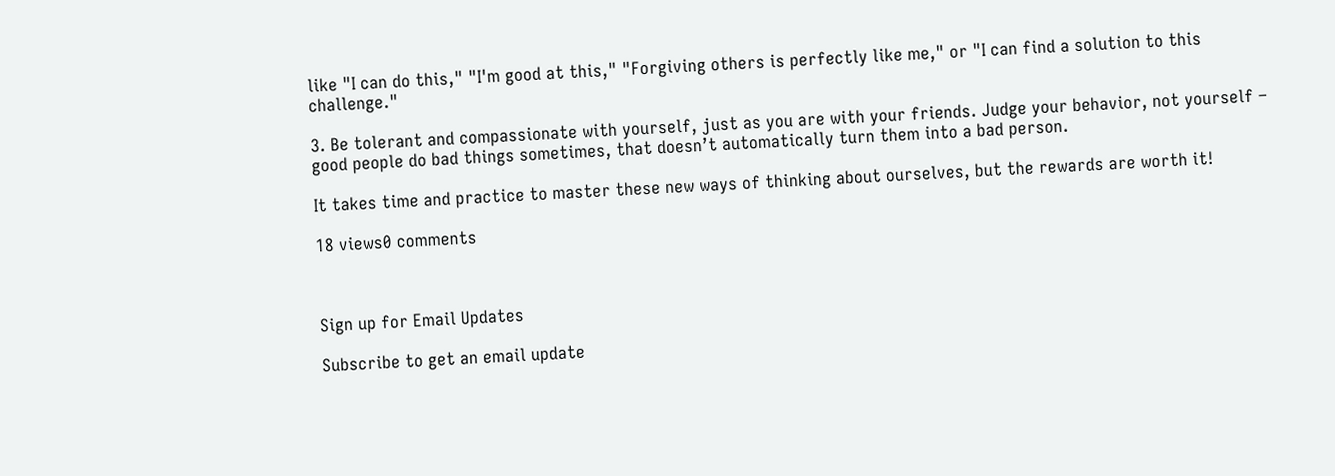like "I can do this," "I'm good at this," "Forgiving others is perfectly like me," or "I can find a solution to this challenge."

3. Be tolerant and compassionate with yourself, just as you are with your friends. Judge your behavior, not yourself – good people do bad things sometimes, that doesn’t automatically turn them into a bad person.

It takes time and practice to master these new ways of thinking about ourselves, but the rewards are worth it!

18 views0 comments



Sign up for Email Updates

Subscribe to get an email update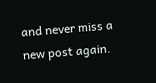and never miss a new post again.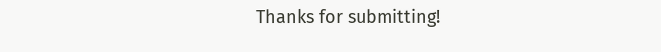Thanks for submitting!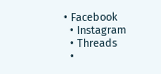• Facebook
  • Instagram
  • Threads
  •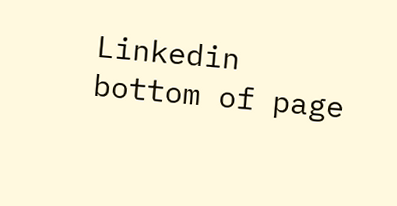Linkedin
bottom of page